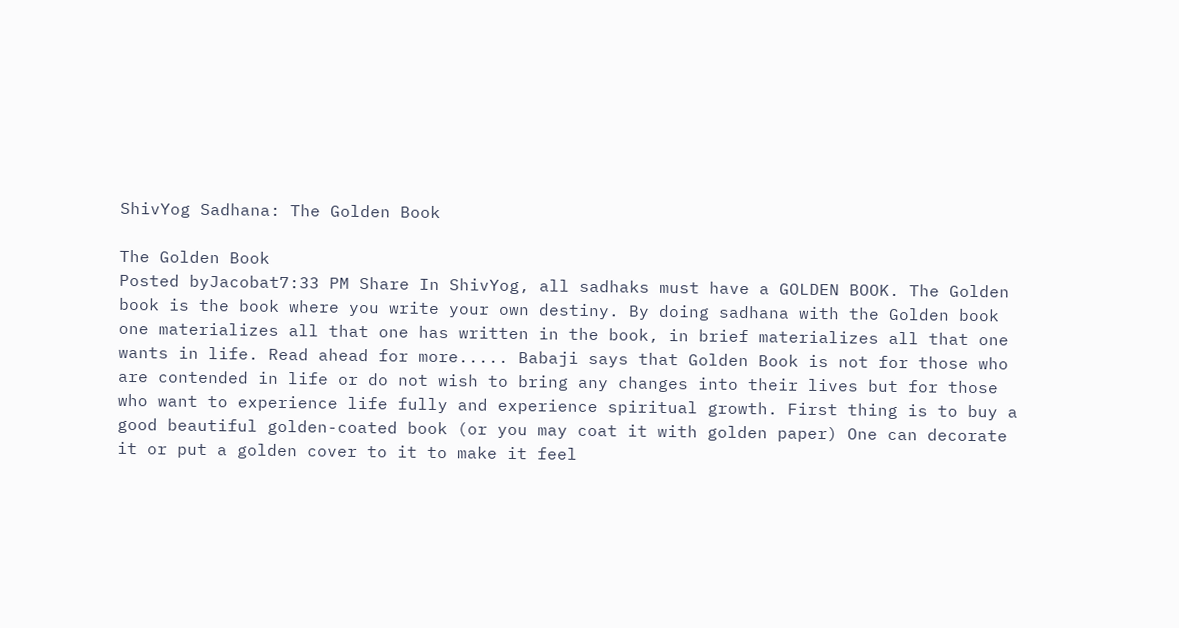ShivYog Sadhana: The Golden Book

The Golden Book
Posted byJacobat7:33 PM Share In ShivYog, all sadhaks must have a GOLDEN BOOK. The Golden book is the book where you write your own destiny. By doing sadhana with the Golden book one materializes all that one has written in the book, in brief materializes all that one wants in life. Read ahead for more..... Babaji says that Golden Book is not for those who are contended in life or do not wish to bring any changes into their lives but for those who want to experience life fully and experience spiritual growth. First thing is to buy a good beautiful golden-coated book (or you may coat it with golden paper) One can decorate it or put a golden cover to it to make it feel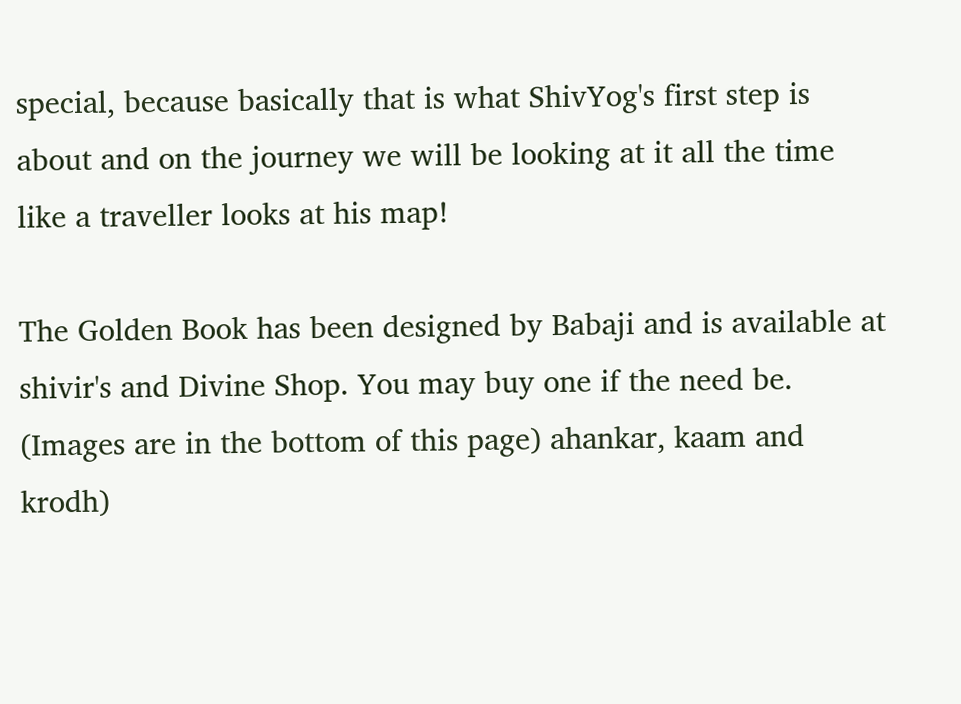special, because basically that is what ShivYog's first step is about and on the journey we will be looking at it all the time like a traveller looks at his map!

The Golden Book has been designed by Babaji and is available at shivir's and Divine Shop. You may buy one if the need be. (Images are in the bottom of this page) ahankar, kaam and krodh)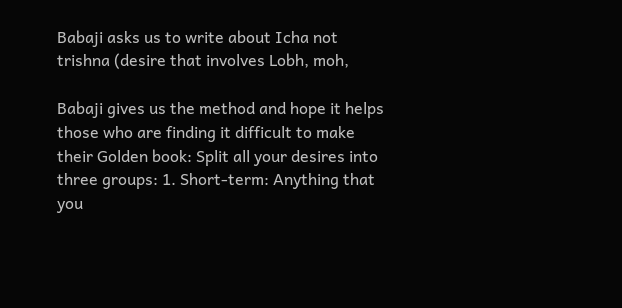Babaji asks us to write about Icha not trishna (desire that involves Lobh, moh,

Babaji gives us the method and hope it helps those who are finding it difficult to make their Golden book: Split all your desires into three groups: 1. Short-term: Anything that you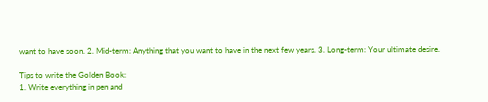want to have soon. 2. Mid-term: Anything that you want to have in the next few years. 3. Long-term: Your ultimate desire.

Tips to write the Golden Book:
1. Write everything in pen and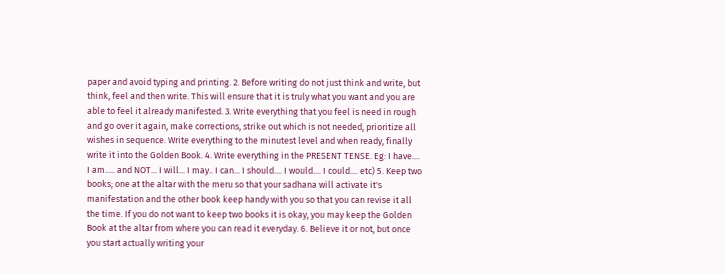paper and avoid typing and printing. 2. Before writing do not just think and write, but think, feel and then write. This will ensure that it is truly what you want and you are able to feel it already manifested. 3. Write everything that you feel is need in rough and go over it again, make corrections, strike out which is not needed, prioritize all wishes in sequence. Write everything to the minutest level and when ready, finally write it into the Golden Book. 4. Write everything in the PRESENT TENSE. Eg: I have.... I am..... and NOT... I will... I may.. I can... I should.... I would.... I could.... etc) 5. Keep two books; one at the altar with the meru so that your sadhana will activate it's manifestation and the other book keep handy with you so that you can revise it all the time. If you do not want to keep two books it is okay, you may keep the Golden Book at the altar from where you can read it everyday. 6. Believe it or not, but once you start actually writing your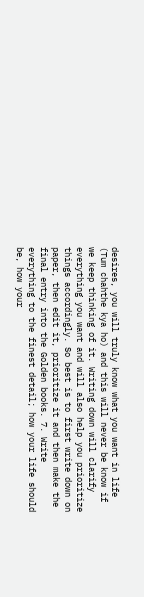desires, you will truly know what you want in life (Tum chahthe kya ho) and this will never be know if we keep thinking of it. Writing down will clarify everything you want and will also help you prioritize things accordingly. So best is to first write down on paper, then edit it, prioritize it and then make the final entry into the Golden books. 7. Write everything to the finest detail; how your life should be, how your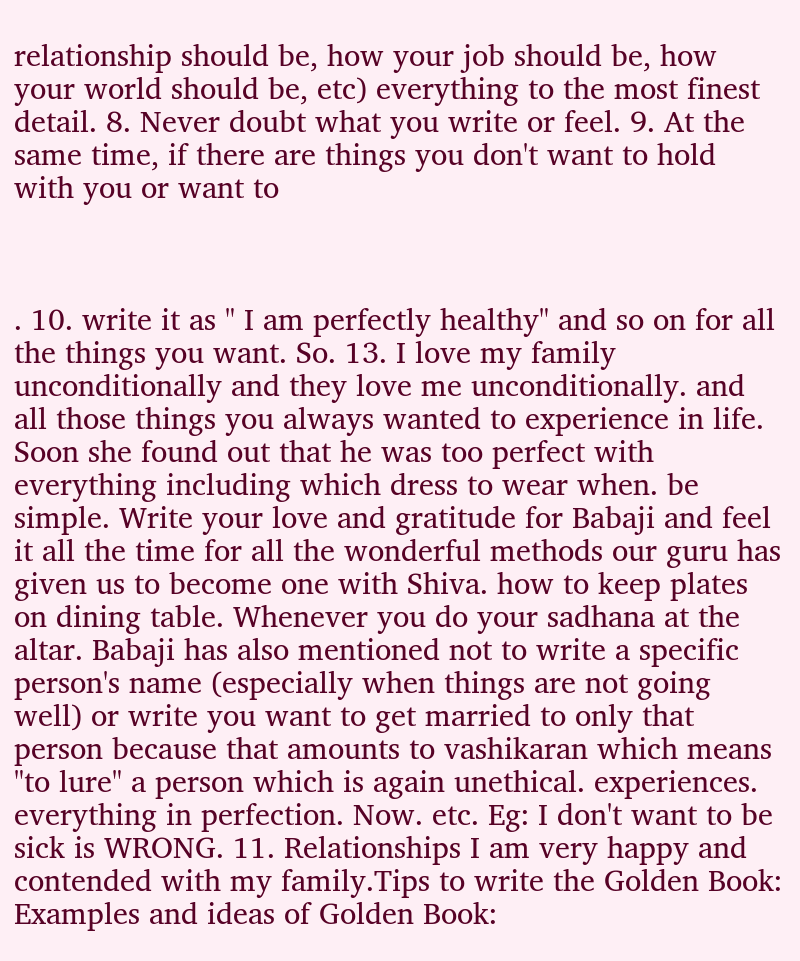relationship should be, how your job should be, how your world should be, etc) everything to the most finest detail. 8. Never doubt what you write or feel. 9. At the same time, if there are things you don't want to hold with you or want to



. 10. write it as " I am perfectly healthy" and so on for all the things you want. So. 13. I love my family unconditionally and they love me unconditionally. and all those things you always wanted to experience in life. Soon she found out that he was too perfect with everything including which dress to wear when. be simple. Write your love and gratitude for Babaji and feel it all the time for all the wonderful methods our guru has given us to become one with Shiva. how to keep plates on dining table. Whenever you do your sadhana at the altar. Babaji has also mentioned not to write a specific person's name (especially when things are not going well) or write you want to get married to only that person because that amounts to vashikaran which means "to lure" a person which is again unethical. experiences. everything in perfection. Now. etc. Eg: I don't want to be sick is WRONG. 11. Relationships I am very happy and contended with my family.Tips to write the Golden Book: Examples and ideas of Golden Book: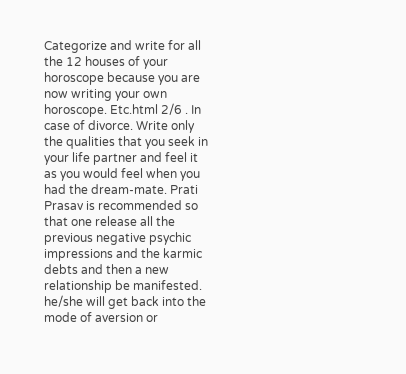Categorize and write for all the 12 houses of your horoscope because you are now writing your own horoscope. Etc.html 2/6 . In case of divorce. Write only the qualities that you seek in your life partner and feel it as you would feel when you had the dream-mate. Prati Prasav is recommended so that one release all the previous negative psychic impressions and the karmic debts and then a new relationship be manifested. he/she will get back into the mode of aversion or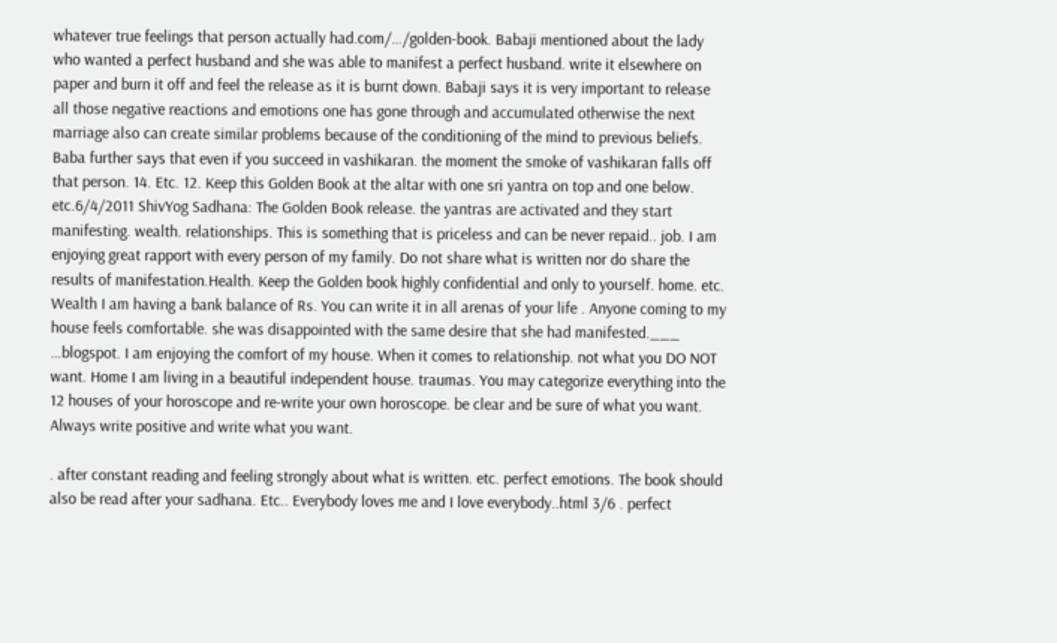whatever true feelings that person actually had.com/…/golden-book. Babaji mentioned about the lady who wanted a perfect husband and she was able to manifest a perfect husband. write it elsewhere on paper and burn it off and feel the release as it is burnt down. Babaji says it is very important to release all those negative reactions and emotions one has gone through and accumulated otherwise the next marriage also can create similar problems because of the conditioning of the mind to previous beliefs. Baba further says that even if you succeed in vashikaran. the moment the smoke of vashikaran falls off that person. 14. Etc. 12. Keep this Golden Book at the altar with one sri yantra on top and one below. etc.6/4/2011 ShivYog Sadhana: The Golden Book release. the yantras are activated and they start manifesting. wealth. relationships. This is something that is priceless and can be never repaid.. job. I am enjoying great rapport with every person of my family. Do not share what is written nor do share the results of manifestation.Health. Keep the Golden book highly confidential and only to yourself. home. etc. Wealth I am having a bank balance of Rs. You can write it in all arenas of your life . Anyone coming to my house feels comfortable. she was disappointed with the same desire that she had manifested.___ …blogspot. I am enjoying the comfort of my house. When it comes to relationship. not what you DO NOT want. Home I am living in a beautiful independent house. traumas. You may categorize everything into the 12 houses of your horoscope and re-write your own horoscope. be clear and be sure of what you want. Always write positive and write what you want.

. after constant reading and feeling strongly about what is written. etc. perfect emotions. The book should also be read after your sadhana. Etc.. Everybody loves me and I love everybody..html 3/6 . perfect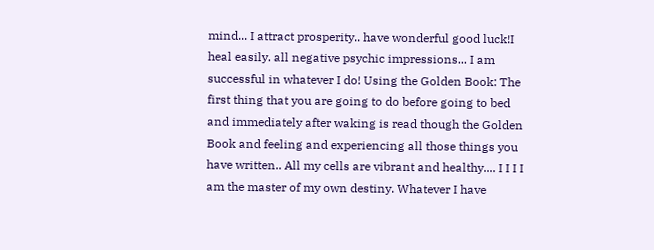mind... I attract prosperity.. have wonderful good luck!I heal easily. all negative psychic impressions... I am successful in whatever I do! Using the Golden Book: The first thing that you are going to do before going to bed and immediately after waking is read though the Golden Book and feeling and experiencing all those things you have written.. All my cells are vibrant and healthy.... I I I I am the master of my own destiny. Whatever I have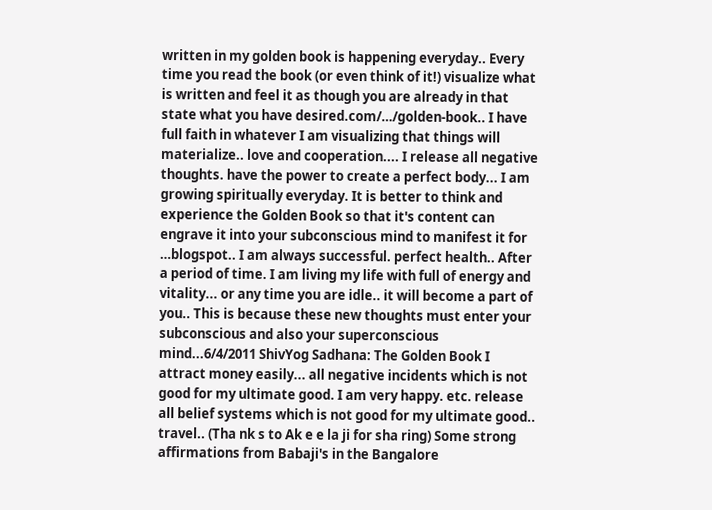written in my golden book is happening everyday.. Every time you read the book (or even think of it!) visualize what is written and feel it as though you are already in that state what you have desired.com/…/golden-book.. I have full faith in whatever I am visualizing that things will materialize.. love and cooperation.... I release all negative thoughts. have the power to create a perfect body... I am growing spiritually everyday. It is better to think and experience the Golden Book so that it's content can engrave it into your subconscious mind to manifest it for …blogspot.. I am always successful. perfect health.. After a period of time. I am living my life with full of energy and vitality... or any time you are idle.. it will become a part of you.. This is because these new thoughts must enter your subconscious and also your superconscious mind...6/4/2011 ShivYog Sadhana: The Golden Book I attract money easily... all negative incidents which is not good for my ultimate good. I am very happy. etc. release all belief systems which is not good for my ultimate good.. travel.. (Tha nk s to Ak e e la ji for sha ring) Some strong affirmations from Babaji's in the Bangalore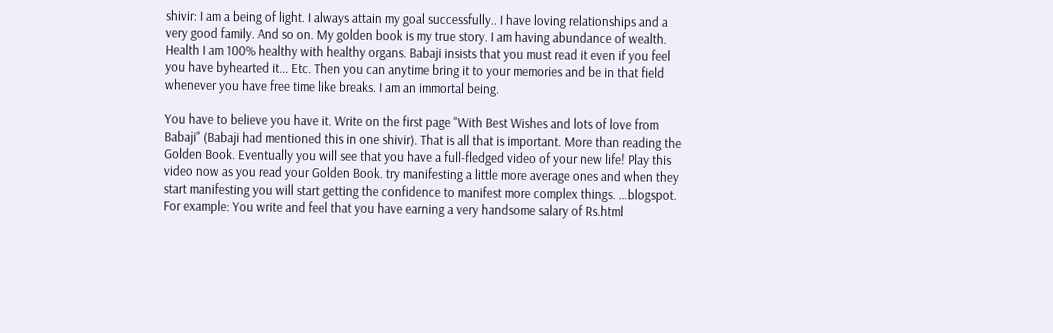shivir: I am a being of light. I always attain my goal successfully.. I have loving relationships and a very good family. And so on. My golden book is my true story. I am having abundance of wealth. Health I am 100% healthy with healthy organs. Babaji insists that you must read it even if you feel you have byhearted it... Etc. Then you can anytime bring it to your memories and be in that field whenever you have free time like breaks. I am an immortal being.

You have to believe you have it. Write on the first page "With Best Wishes and lots of love from Babaji" (Babaji had mentioned this in one shivir). That is all that is important. More than reading the Golden Book. Eventually you will see that you have a full-fledged video of your new life! Play this video now as you read your Golden Book. try manifesting a little more average ones and when they start manifesting you will start getting the confidence to manifest more complex things. …blogspot. For example: You write and feel that you have earning a very handsome salary of Rs.html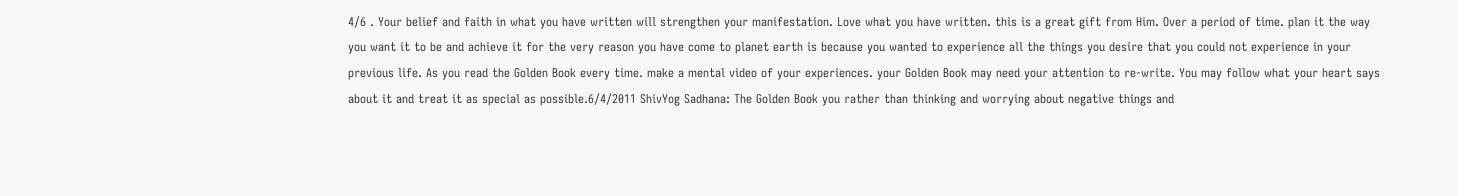4/6 . Your belief and faith in what you have written will strengthen your manifestation. Love what you have written. this is a great gift from Him. Over a period of time. plan it the way you want it to be and achieve it for the very reason you have come to planet earth is because you wanted to experience all the things you desire that you could not experience in your previous life. As you read the Golden Book every time. make a mental video of your experiences. your Golden Book may need your attention to re-write. You may follow what your heart says about it and treat it as special as possible.6/4/2011 ShivYog Sadhana: The Golden Book you rather than thinking and worrying about negative things and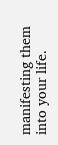manifesting them into your life.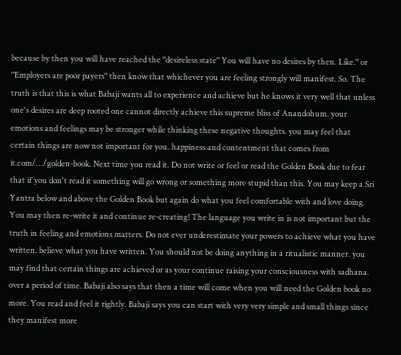because by then you will have reached the "desireless state" You will have no desires by then. Like." or "Employers are poor payers" then know that whichever you are feeling strongly will manifest. So. The truth is that this is what Babaji wants all to experience and achieve but he knows it very well that unless one's desires are deep rooted one cannot directly achieve this supreme bliss of Anandohum. your emotions and feelings may be stronger while thinking these negative thoughts. you may feel that certain things are now not important for you. happiness and contentment that comes from it.com/…/golden-book. Next time you read it. Do not write or feel or read the Golden Book due to fear that if you don't read it something will go wrong or something more stupid than this. You may keep a Sri Yantra below and above the Golden Book but again do what you feel comfortable with and love doing. You may then re-write it and continue re-creating! The language you write in is not important but the truth in feeling and emotions matters. Do not ever underestimate your powers to achieve what you have written. believe what you have written. You should not be doing anything in a ritualistic manner. you may find that certain things are achieved or as your continue raising your consciousness with sadhana. over a period of time. Babaji also says that then a time will come when you will need the Golden book no more. You read and feel it rightly. Babaji says you can start with very very simple and small things since they manifest more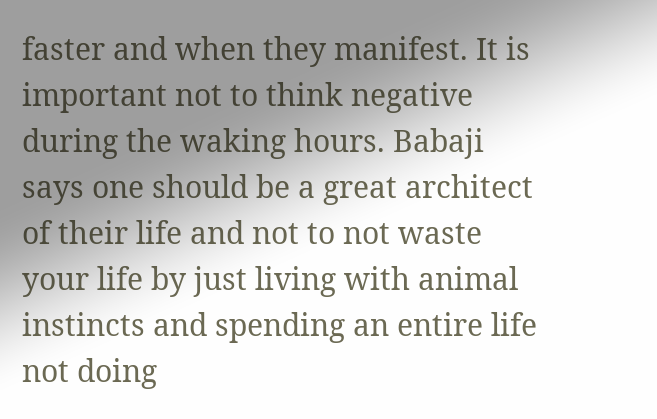faster and when they manifest. It is important not to think negative during the waking hours. Babaji says one should be a great architect of their life and not to not waste your life by just living with animal instincts and spending an entire life not doing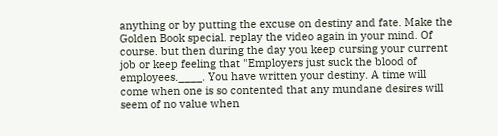anything or by putting the excuse on destiny and fate. Make the Golden Book special. replay the video again in your mind. Of course. but then during the day you keep cursing your current job or keep feeling that "Employers just suck the blood of employees.____. You have written your destiny. A time will come when one is so contented that any mundane desires will seem of no value when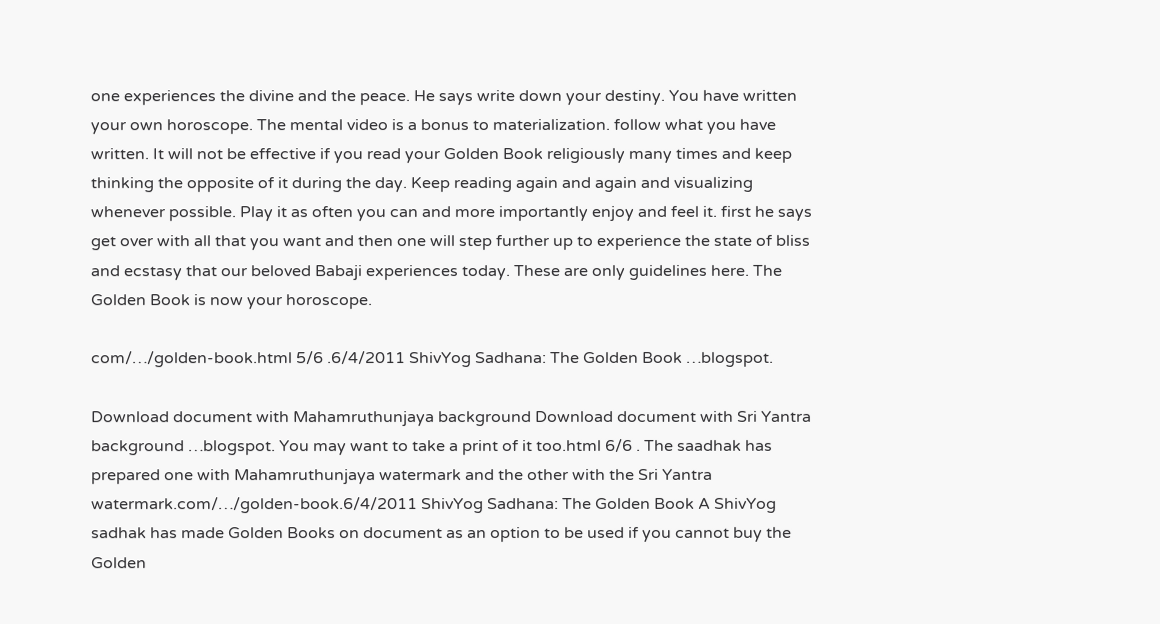one experiences the divine and the peace. He says write down your destiny. You have written your own horoscope. The mental video is a bonus to materialization. follow what you have written. It will not be effective if you read your Golden Book religiously many times and keep thinking the opposite of it during the day. Keep reading again and again and visualizing whenever possible. Play it as often you can and more importantly enjoy and feel it. first he says get over with all that you want and then one will step further up to experience the state of bliss and ecstasy that our beloved Babaji experiences today. These are only guidelines here. The Golden Book is now your horoscope.

com/…/golden-book.html 5/6 .6/4/2011 ShivYog Sadhana: The Golden Book …blogspot.

Download document with Mahamruthunjaya background Download document with Sri Yantra background …blogspot. You may want to take a print of it too.html 6/6 . The saadhak has prepared one with Mahamruthunjaya watermark and the other with the Sri Yantra watermark.com/…/golden-book.6/4/2011 ShivYog Sadhana: The Golden Book A ShivYog sadhak has made Golden Books on document as an option to be used if you cannot buy the Golden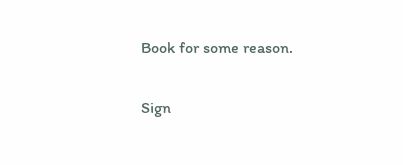Book for some reason.

Sign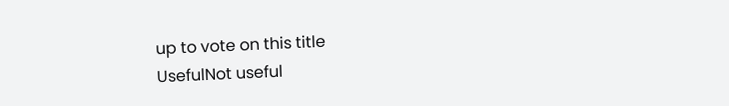up to vote on this title
UsefulNot useful